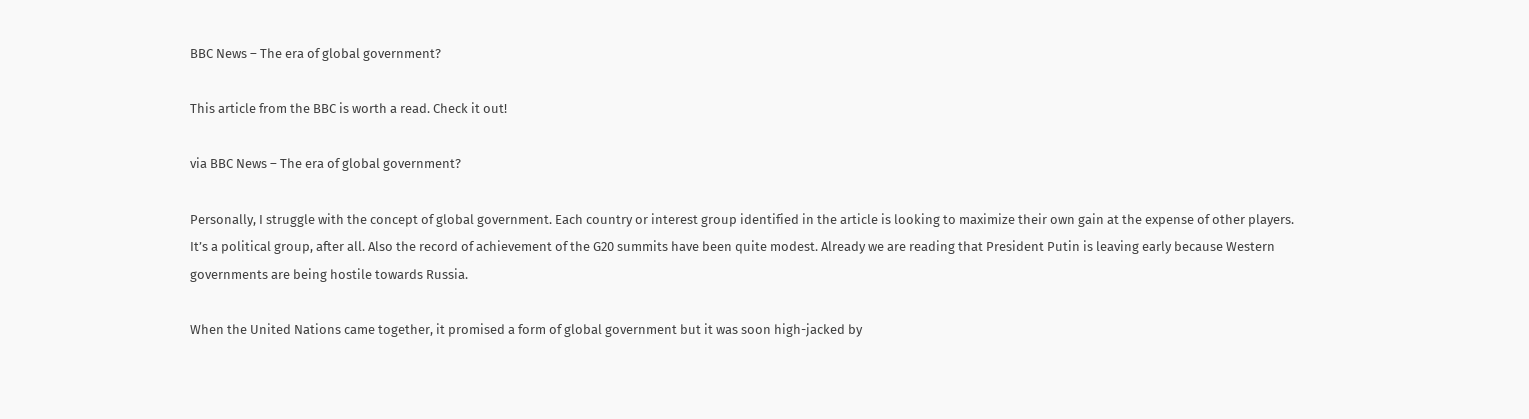BBC News – The era of global government?

This article from the BBC is worth a read. Check it out!

via BBC News – The era of global government?

Personally, I struggle with the concept of global government. Each country or interest group identified in the article is looking to maximize their own gain at the expense of other players. It’s a political group, after all. Also the record of achievement of the G20 summits have been quite modest. Already we are reading that President Putin is leaving early because Western governments are being hostile towards Russia.

When the United Nations came together, it promised a form of global government but it was soon high-jacked by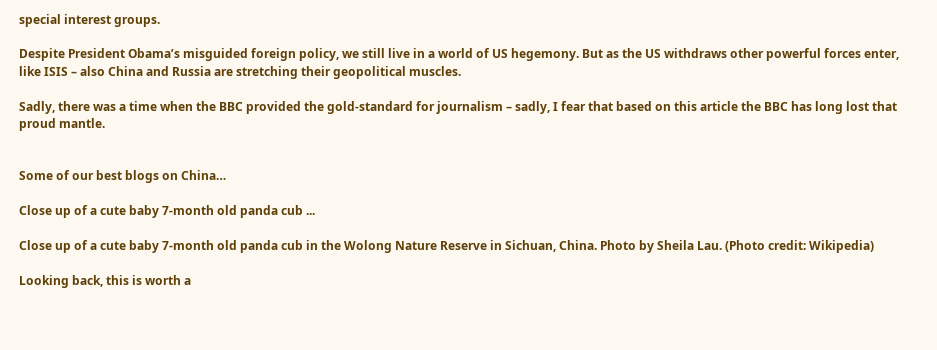special interest groups.

Despite President Obama’s misguided foreign policy, we still live in a world of US hegemony. But as the US withdraws other powerful forces enter, like ISIS – also China and Russia are stretching their geopolitical muscles.

Sadly, there was a time when the BBC provided the gold-standard for journalism – sadly, I fear that based on this article the BBC has long lost that proud mantle.


Some of our best blogs on China…

Close up of a cute baby 7-month old panda cub ...

Close up of a cute baby 7-month old panda cub in the Wolong Nature Reserve in Sichuan, China. Photo by Sheila Lau. (Photo credit: Wikipedia)

Looking back, this is worth a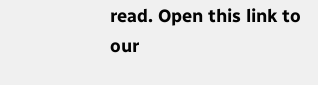read. Open this link to our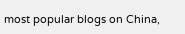most popular blogs on China,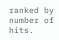ranked by number of hits.